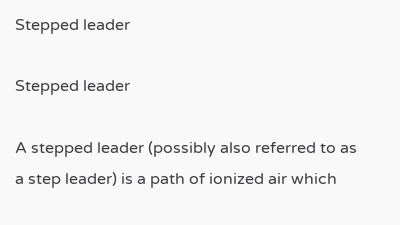Stepped leader

Stepped leader

A stepped leader (possibly also referred to as a step leader) is a path of ionized air which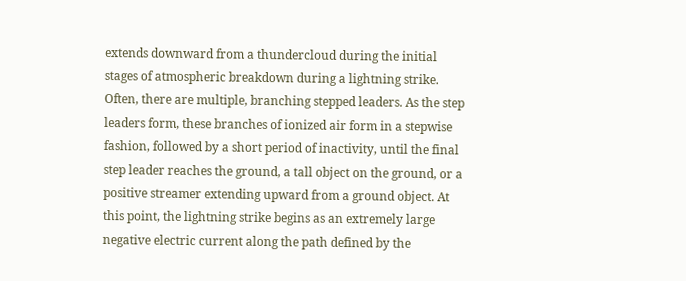extends downward from a thundercloud during the initial stages of atmospheric breakdown during a lightning strike. Often, there are multiple, branching stepped leaders. As the step leaders form, these branches of ionized air form in a stepwise fashion, followed by a short period of inactivity, until the final step leader reaches the ground, a tall object on the ground, or a positive streamer extending upward from a ground object. At this point, the lightning strike begins as an extremely large negative electric current along the path defined by the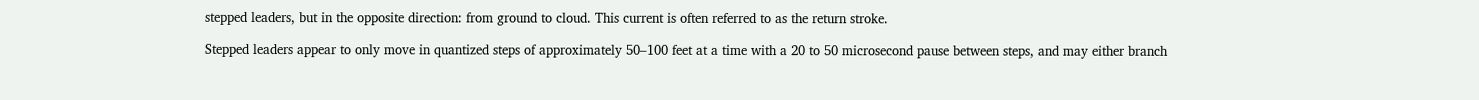stepped leaders, but in the opposite direction: from ground to cloud. This current is often referred to as the return stroke.

Stepped leaders appear to only move in quantized steps of approximately 50–100 feet at a time with a 20 to 50 microsecond pause between steps, and may either branch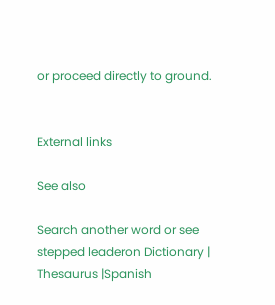or proceed directly to ground.


External links

See also

Search another word or see stepped leaderon Dictionary | Thesaurus |Spanish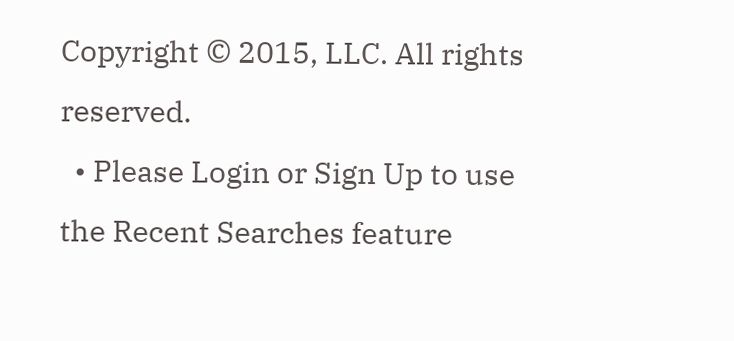Copyright © 2015, LLC. All rights reserved.
  • Please Login or Sign Up to use the Recent Searches feature